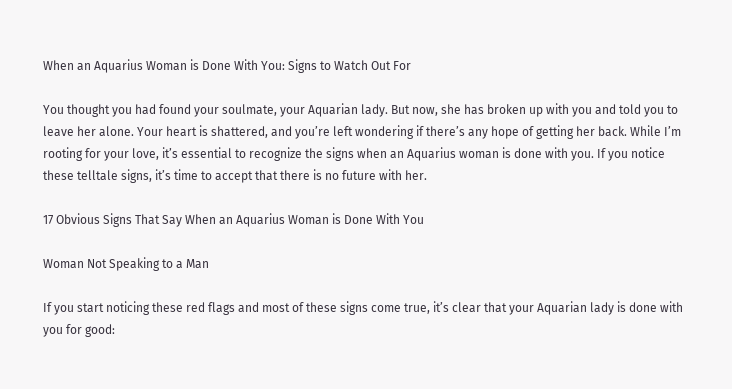When an Aquarius Woman is Done With You: Signs to Watch Out For

You thought you had found your soulmate, your Aquarian lady. But now, she has broken up with you and told you to leave her alone. Your heart is shattered, and you’re left wondering if there’s any hope of getting her back. While I’m rooting for your love, it’s essential to recognize the signs when an Aquarius woman is done with you. If you notice these telltale signs, it’s time to accept that there is no future with her.

17 Obvious Signs That Say When an Aquarius Woman is Done With You

Woman Not Speaking to a Man

If you start noticing these red flags and most of these signs come true, it’s clear that your Aquarian lady is done with you for good: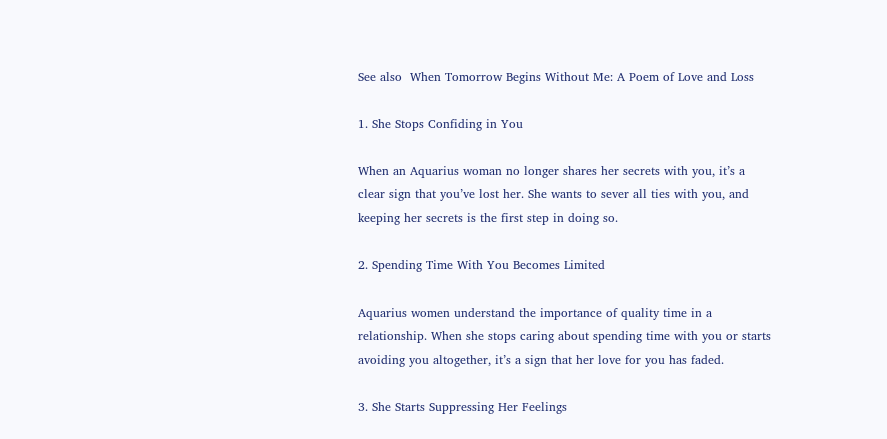See also  When Tomorrow Begins Without Me: A Poem of Love and Loss

1. She Stops Confiding in You

When an Aquarius woman no longer shares her secrets with you, it’s a clear sign that you’ve lost her. She wants to sever all ties with you, and keeping her secrets is the first step in doing so.

2. Spending Time With You Becomes Limited

Aquarius women understand the importance of quality time in a relationship. When she stops caring about spending time with you or starts avoiding you altogether, it’s a sign that her love for you has faded.

3. She Starts Suppressing Her Feelings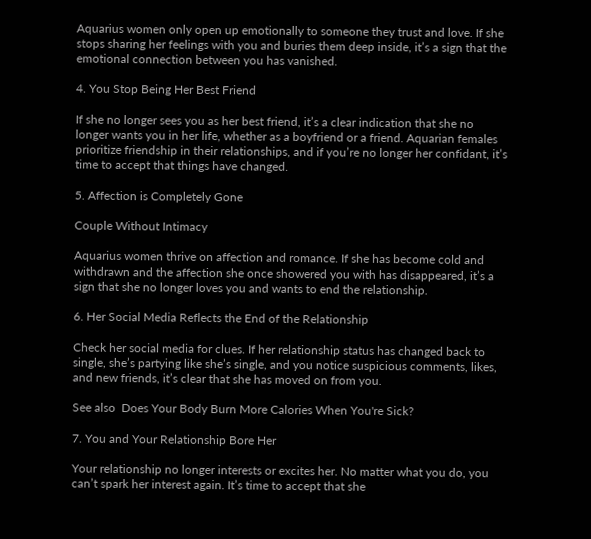Aquarius women only open up emotionally to someone they trust and love. If she stops sharing her feelings with you and buries them deep inside, it’s a sign that the emotional connection between you has vanished.

4. You Stop Being Her Best Friend

If she no longer sees you as her best friend, it’s a clear indication that she no longer wants you in her life, whether as a boyfriend or a friend. Aquarian females prioritize friendship in their relationships, and if you’re no longer her confidant, it’s time to accept that things have changed.

5. Affection is Completely Gone

Couple Without Intimacy

Aquarius women thrive on affection and romance. If she has become cold and withdrawn and the affection she once showered you with has disappeared, it’s a sign that she no longer loves you and wants to end the relationship.

6. Her Social Media Reflects the End of the Relationship

Check her social media for clues. If her relationship status has changed back to single, she’s partying like she’s single, and you notice suspicious comments, likes, and new friends, it’s clear that she has moved on from you.

See also  Does Your Body Burn More Calories When You're Sick?

7. You and Your Relationship Bore Her

Your relationship no longer interests or excites her. No matter what you do, you can’t spark her interest again. It’s time to accept that she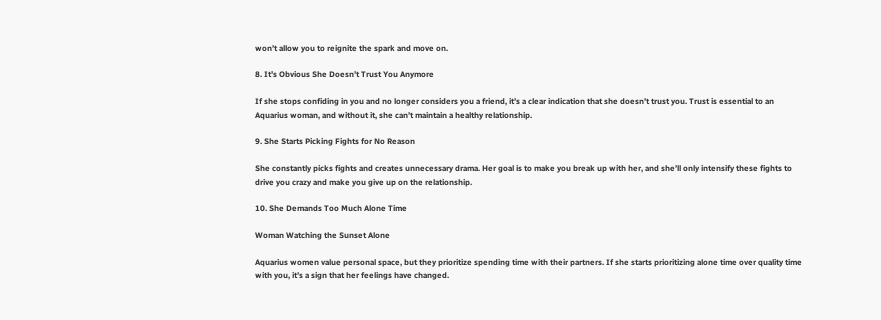won’t allow you to reignite the spark and move on.

8. It’s Obvious She Doesn’t Trust You Anymore

If she stops confiding in you and no longer considers you a friend, it’s a clear indication that she doesn’t trust you. Trust is essential to an Aquarius woman, and without it, she can’t maintain a healthy relationship.

9. She Starts Picking Fights for No Reason

She constantly picks fights and creates unnecessary drama. Her goal is to make you break up with her, and she’ll only intensify these fights to drive you crazy and make you give up on the relationship.

10. She Demands Too Much Alone Time

Woman Watching the Sunset Alone

Aquarius women value personal space, but they prioritize spending time with their partners. If she starts prioritizing alone time over quality time with you, it’s a sign that her feelings have changed.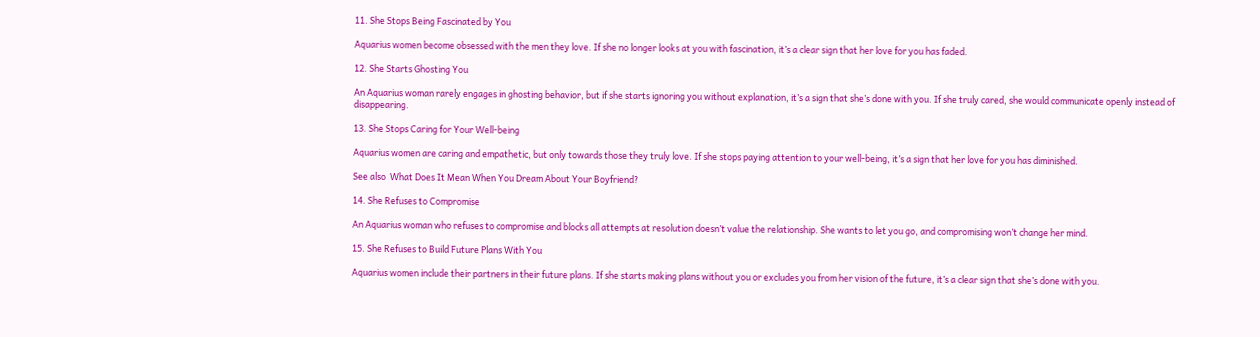11. She Stops Being Fascinated by You

Aquarius women become obsessed with the men they love. If she no longer looks at you with fascination, it’s a clear sign that her love for you has faded.

12. She Starts Ghosting You

An Aquarius woman rarely engages in ghosting behavior, but if she starts ignoring you without explanation, it’s a sign that she’s done with you. If she truly cared, she would communicate openly instead of disappearing.

13. She Stops Caring for Your Well-being

Aquarius women are caring and empathetic, but only towards those they truly love. If she stops paying attention to your well-being, it’s a sign that her love for you has diminished.

See also  What Does It Mean When You Dream About Your Boyfriend?

14. She Refuses to Compromise

An Aquarius woman who refuses to compromise and blocks all attempts at resolution doesn’t value the relationship. She wants to let you go, and compromising won’t change her mind.

15. She Refuses to Build Future Plans With You

Aquarius women include their partners in their future plans. If she starts making plans without you or excludes you from her vision of the future, it’s a clear sign that she’s done with you.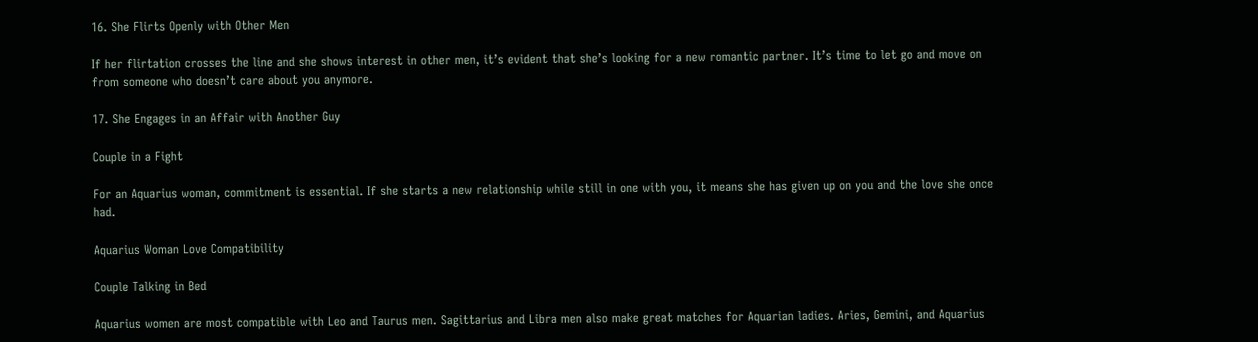16. She Flirts Openly with Other Men

If her flirtation crosses the line and she shows interest in other men, it’s evident that she’s looking for a new romantic partner. It’s time to let go and move on from someone who doesn’t care about you anymore.

17. She Engages in an Affair with Another Guy

Couple in a Fight

For an Aquarius woman, commitment is essential. If she starts a new relationship while still in one with you, it means she has given up on you and the love she once had.

Aquarius Woman Love Compatibility

Couple Talking in Bed

Aquarius women are most compatible with Leo and Taurus men. Sagittarius and Libra men also make great matches for Aquarian ladies. Aries, Gemini, and Aquarius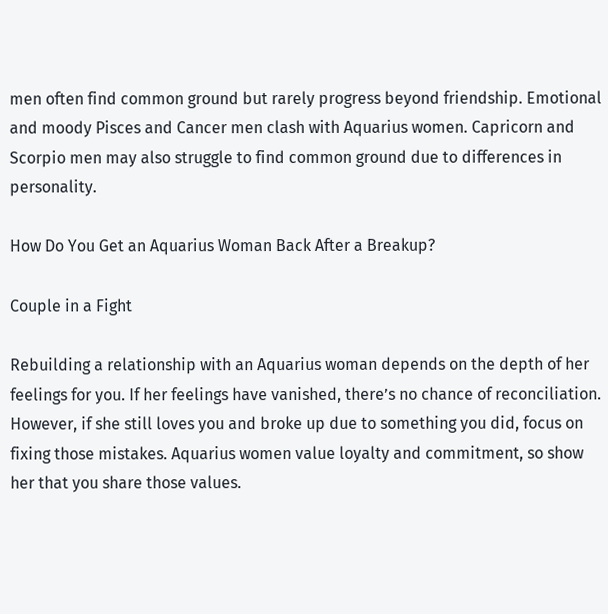men often find common ground but rarely progress beyond friendship. Emotional and moody Pisces and Cancer men clash with Aquarius women. Capricorn and Scorpio men may also struggle to find common ground due to differences in personality.

How Do You Get an Aquarius Woman Back After a Breakup?

Couple in a Fight

Rebuilding a relationship with an Aquarius woman depends on the depth of her feelings for you. If her feelings have vanished, there’s no chance of reconciliation. However, if she still loves you and broke up due to something you did, focus on fixing those mistakes. Aquarius women value loyalty and commitment, so show her that you share those values.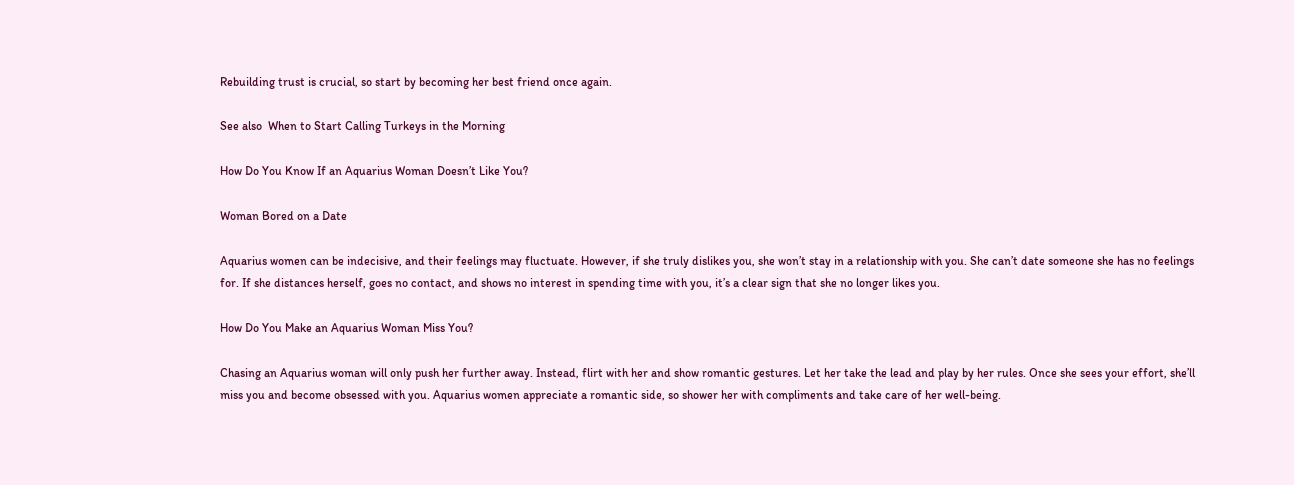Rebuilding trust is crucial, so start by becoming her best friend once again.

See also  When to Start Calling Turkeys in the Morning

How Do You Know If an Aquarius Woman Doesn’t Like You?

Woman Bored on a Date

Aquarius women can be indecisive, and their feelings may fluctuate. However, if she truly dislikes you, she won’t stay in a relationship with you. She can’t date someone she has no feelings for. If she distances herself, goes no contact, and shows no interest in spending time with you, it’s a clear sign that she no longer likes you.

How Do You Make an Aquarius Woman Miss You?

Chasing an Aquarius woman will only push her further away. Instead, flirt with her and show romantic gestures. Let her take the lead and play by her rules. Once she sees your effort, she’ll miss you and become obsessed with you. Aquarius women appreciate a romantic side, so shower her with compliments and take care of her well-being.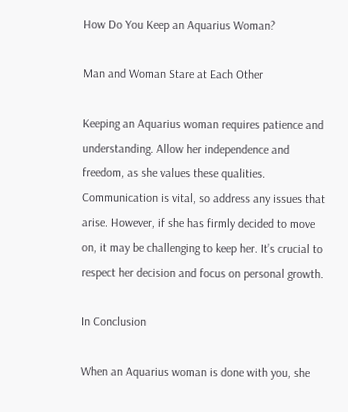How Do You Keep an Aquarius Woman?

Man and Woman Stare at Each Other

Keeping an Aquarius woman requires patience and understanding. Allow her independence and freedom, as she values these qualities. Communication is vital, so address any issues that arise. However, if she has firmly decided to move on, it may be challenging to keep her. It’s crucial to respect her decision and focus on personal growth.

In Conclusion

When an Aquarius woman is done with you, she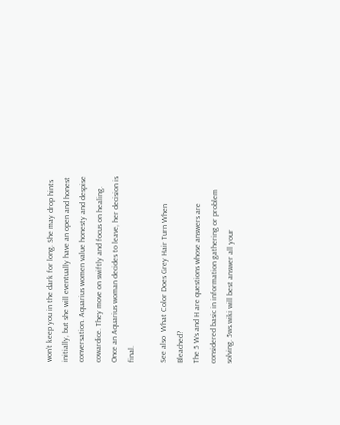won’t keep you in the dark for long. She may drop hints initially, but she will eventually have an open and honest conversation. Aquarius women value honesty and despise cowardice. They move on swiftly and focus on healing. Once an Aquarius woman decides to leave, her decision is final.

See also  What Color Does Grey Hair Turn When Bleached?
The 5 Ws and H are questions whose answers are considered basic in information gathering or problem solving. 5ws.wiki will best answer all your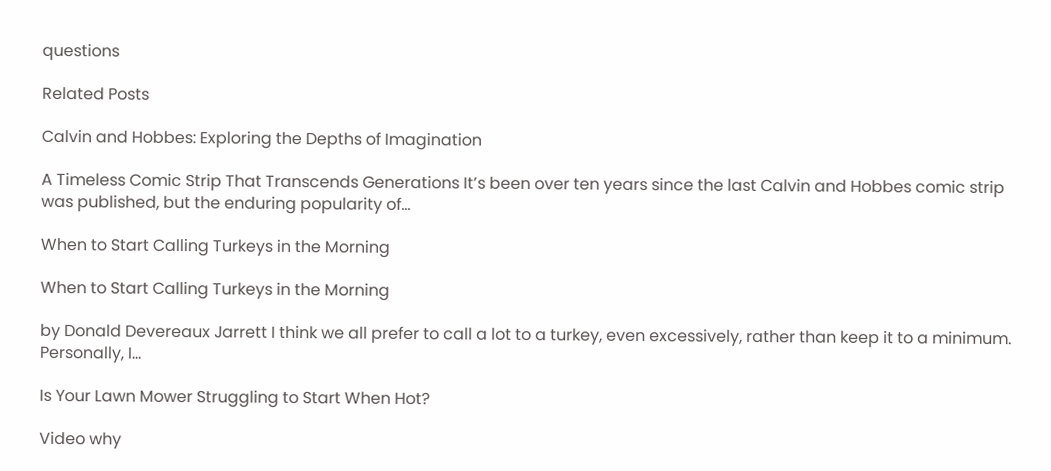questions

Related Posts

Calvin and Hobbes: Exploring the Depths of Imagination

A Timeless Comic Strip That Transcends Generations It’s been over ten years since the last Calvin and Hobbes comic strip was published, but the enduring popularity of…

When to Start Calling Turkeys in the Morning

When to Start Calling Turkeys in the Morning

by Donald Devereaux Jarrett I think we all prefer to call a lot to a turkey, even excessively, rather than keep it to a minimum. Personally, I…

Is Your Lawn Mower Struggling to Start When Hot?

Video why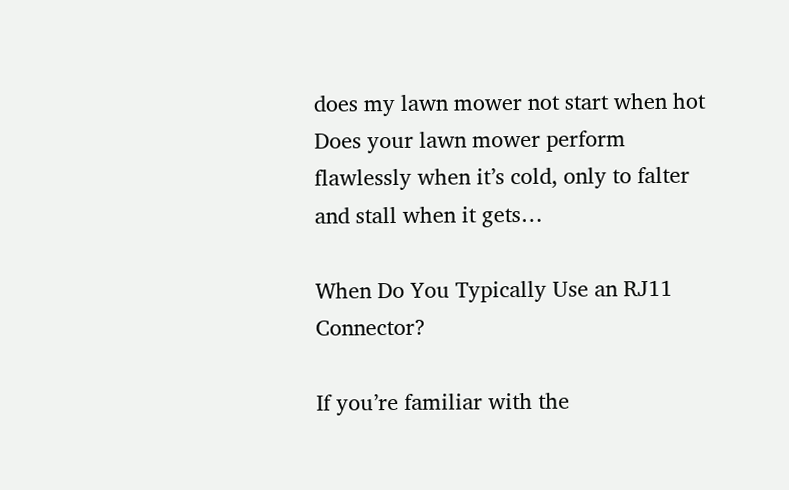does my lawn mower not start when hot Does your lawn mower perform flawlessly when it’s cold, only to falter and stall when it gets…

When Do You Typically Use an RJ11 Connector?

If you’re familiar with the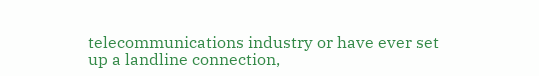telecommunications industry or have ever set up a landline connection,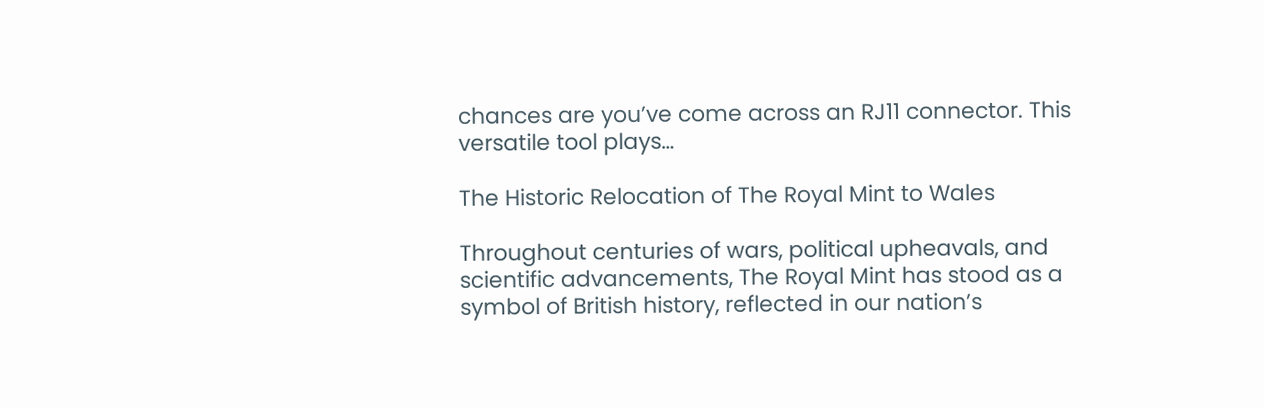chances are you’ve come across an RJ11 connector. This versatile tool plays…

The Historic Relocation of The Royal Mint to Wales

Throughout centuries of wars, political upheavals, and scientific advancements, The Royal Mint has stood as a symbol of British history, reflected in our nation’s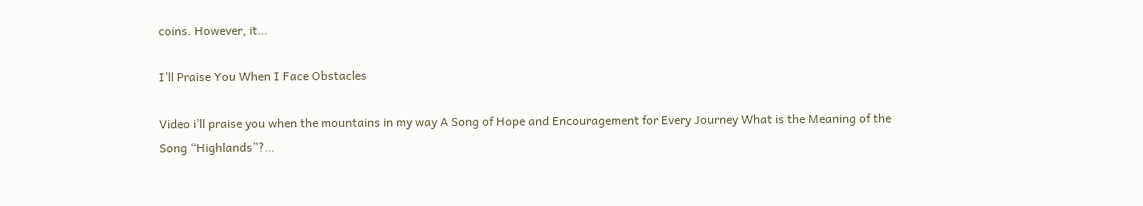coins. However, it…

I’ll Praise You When I Face Obstacles

Video i’ll praise you when the mountains in my way A Song of Hope and Encouragement for Every Journey What is the Meaning of the Song “Highlands”?…